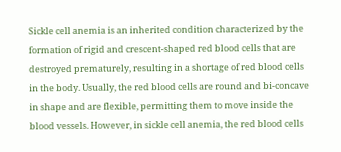Sickle cell anemia is an inherited condition characterized by the formation of rigid and crescent-shaped red blood cells that are destroyed prematurely, resulting in a shortage of red blood cells in the body. Usually, the red blood cells are round and bi-concave in shape and are flexible, permitting them to move inside the blood vessels. However, in sickle cell anemia, the red blood cells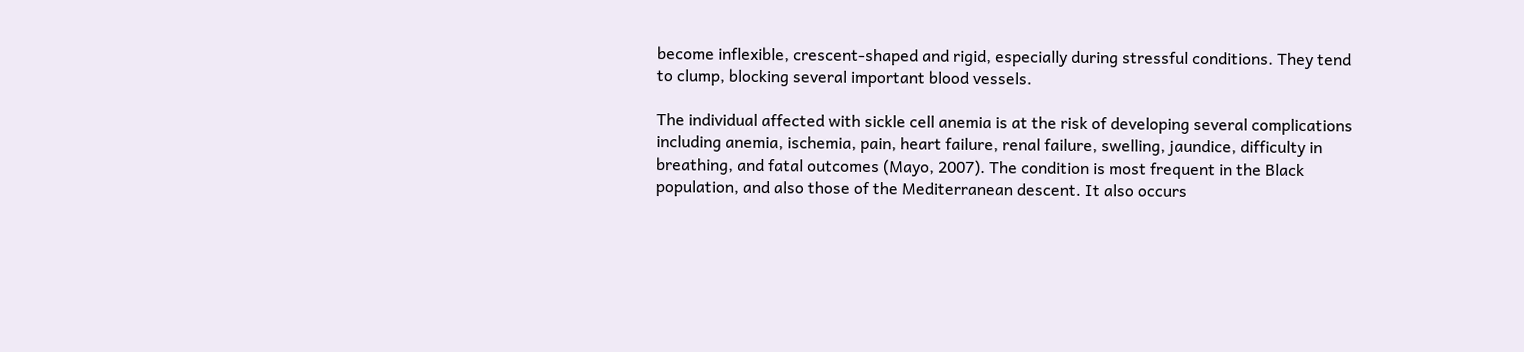become inflexible, crescent-shaped and rigid, especially during stressful conditions. They tend to clump, blocking several important blood vessels.

The individual affected with sickle cell anemia is at the risk of developing several complications including anemia, ischemia, pain, heart failure, renal failure, swelling, jaundice, difficulty in breathing, and fatal outcomes (Mayo, 2007). The condition is most frequent in the Black population, and also those of the Mediterranean descent. It also occurs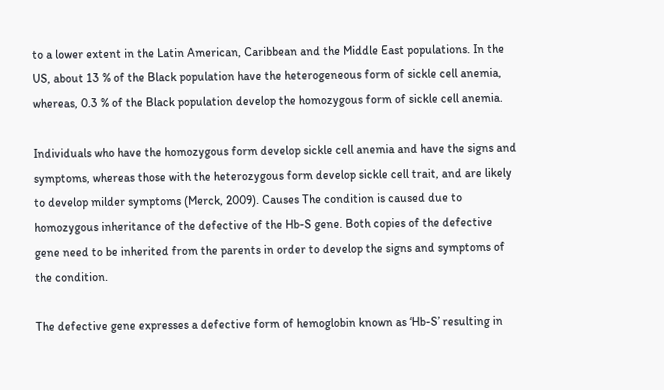to a lower extent in the Latin American, Caribbean and the Middle East populations. In the US, about 13 % of the Black population have the heterogeneous form of sickle cell anemia, whereas, 0.3 % of the Black population develop the homozygous form of sickle cell anemia.

Individuals who have the homozygous form develop sickle cell anemia and have the signs and symptoms, whereas those with the heterozygous form develop sickle cell trait, and are likely to develop milder symptoms (Merck, 2009). Causes The condition is caused due to homozygous inheritance of the defective of the Hb-S gene. Both copies of the defective gene need to be inherited from the parents in order to develop the signs and symptoms of the condition.

The defective gene expresses a defective form of hemoglobin known as ‘Hb-S’ resulting in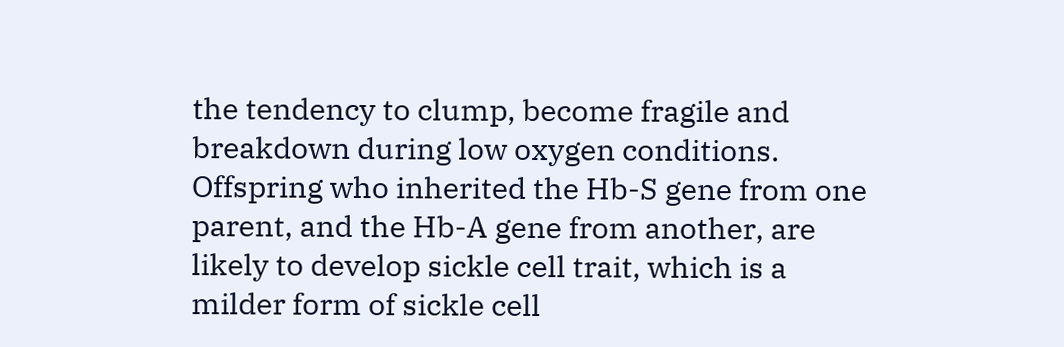the tendency to clump, become fragile and breakdown during low oxygen conditions. Offspring who inherited the Hb-S gene from one parent, and the Hb-A gene from another, are likely to develop sickle cell trait, which is a milder form of sickle cell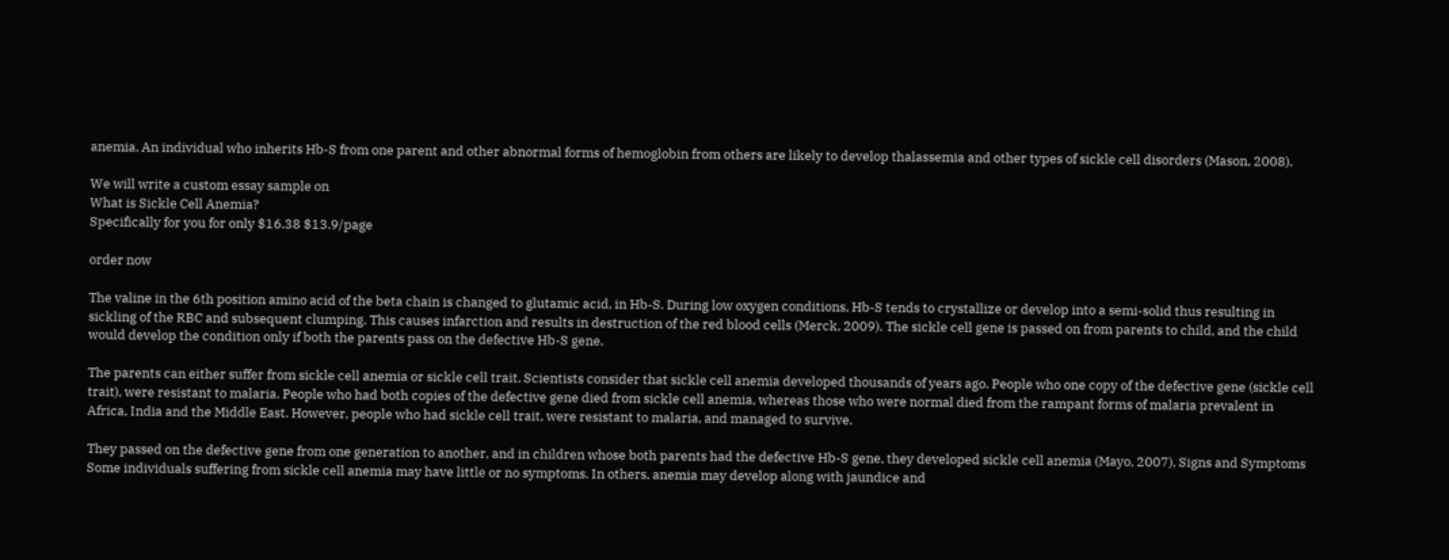anemia. An individual who inherits Hb-S from one parent and other abnormal forms of hemoglobin from others are likely to develop thalassemia and other types of sickle cell disorders (Mason, 2008).

We will write a custom essay sample on
What is Sickle Cell Anemia?
Specifically for you for only $16.38 $13.9/page

order now

The valine in the 6th position amino acid of the beta chain is changed to glutamic acid, in Hb-S. During low oxygen conditions, Hb-S tends to crystallize or develop into a semi-solid thus resulting in sickling of the RBC and subsequent clumping. This causes infarction and results in destruction of the red blood cells (Merck, 2009). The sickle cell gene is passed on from parents to child, and the child would develop the condition only if both the parents pass on the defective Hb-S gene.

The parents can either suffer from sickle cell anemia or sickle cell trait. Scientists consider that sickle cell anemia developed thousands of years ago. People who one copy of the defective gene (sickle cell trait), were resistant to malaria. People who had both copies of the defective gene died from sickle cell anemia, whereas those who were normal died from the rampant forms of malaria prevalent in Africa, India and the Middle East. However, people who had sickle cell trait, were resistant to malaria, and managed to survive.

They passed on the defective gene from one generation to another, and in children whose both parents had the defective Hb-S gene, they developed sickle cell anemia (Mayo, 2007). Signs and Symptoms Some individuals suffering from sickle cell anemia may have little or no symptoms. In others, anemia may develop along with jaundice and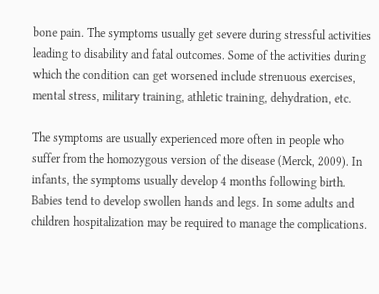bone pain. The symptoms usually get severe during stressful activities leading to disability and fatal outcomes. Some of the activities during which the condition can get worsened include strenuous exercises, mental stress, military training, athletic training, dehydration, etc.

The symptoms are usually experienced more often in people who suffer from the homozygous version of the disease (Merck, 2009). In infants, the symptoms usually develop 4 months following birth. Babies tend to develop swollen hands and legs. In some adults and children hospitalization may be required to manage the complications.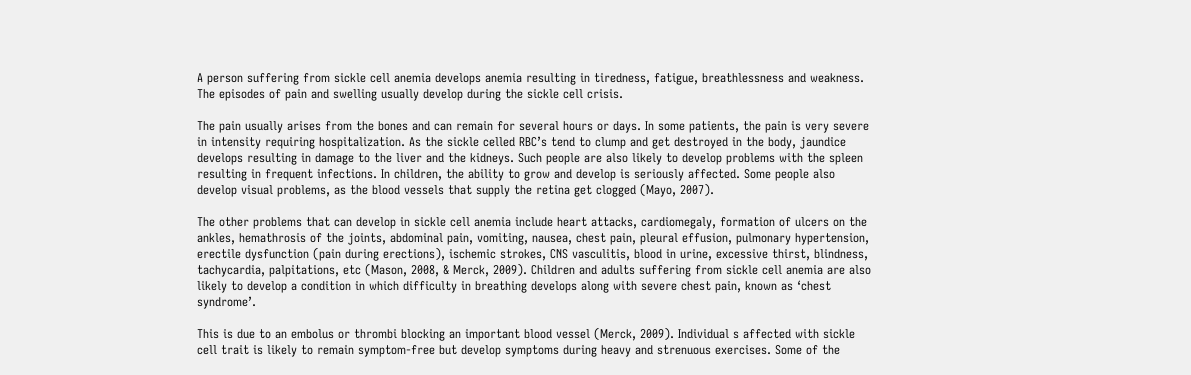A person suffering from sickle cell anemia develops anemia resulting in tiredness, fatigue, breathlessness and weakness. The episodes of pain and swelling usually develop during the sickle cell crisis.

The pain usually arises from the bones and can remain for several hours or days. In some patients, the pain is very severe in intensity requiring hospitalization. As the sickle celled RBC’s tend to clump and get destroyed in the body, jaundice develops resulting in damage to the liver and the kidneys. Such people are also likely to develop problems with the spleen resulting in frequent infections. In children, the ability to grow and develop is seriously affected. Some people also develop visual problems, as the blood vessels that supply the retina get clogged (Mayo, 2007).

The other problems that can develop in sickle cell anemia include heart attacks, cardiomegaly, formation of ulcers on the ankles, hemathrosis of the joints, abdominal pain, vomiting, nausea, chest pain, pleural effusion, pulmonary hypertension, erectile dysfunction (pain during erections), ischemic strokes, CNS vasculitis, blood in urine, excessive thirst, blindness, tachycardia, palpitations, etc (Mason, 2008, & Merck, 2009). Children and adults suffering from sickle cell anemia are also likely to develop a condition in which difficulty in breathing develops along with severe chest pain, known as ‘chest syndrome’.

This is due to an embolus or thrombi blocking an important blood vessel (Merck, 2009). Individual s affected with sickle cell trait is likely to remain symptom-free but develop symptoms during heavy and strenuous exercises. Some of the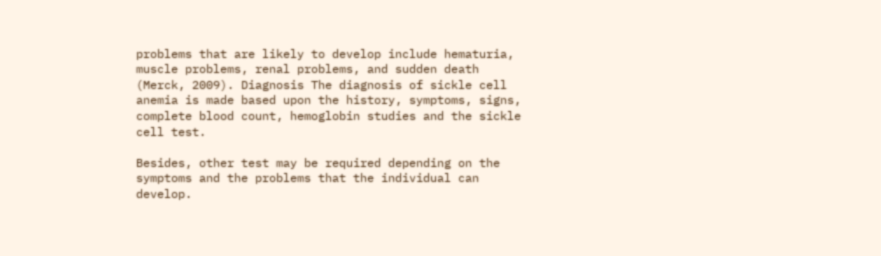problems that are likely to develop include hematuria, muscle problems, renal problems, and sudden death (Merck, 2009). Diagnosis The diagnosis of sickle cell anemia is made based upon the history, symptoms, signs, complete blood count, hemoglobin studies and the sickle cell test.

Besides, other test may be required depending on the symptoms and the problems that the individual can develop.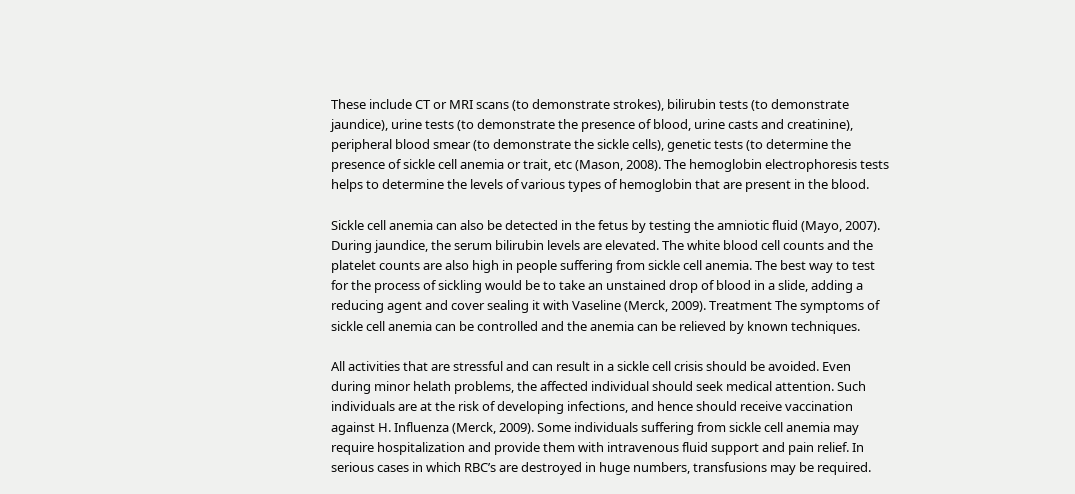These include CT or MRI scans (to demonstrate strokes), bilirubin tests (to demonstrate jaundice), urine tests (to demonstrate the presence of blood, urine casts and creatinine), peripheral blood smear (to demonstrate the sickle cells), genetic tests (to determine the presence of sickle cell anemia or trait, etc (Mason, 2008). The hemoglobin electrophoresis tests helps to determine the levels of various types of hemoglobin that are present in the blood.

Sickle cell anemia can also be detected in the fetus by testing the amniotic fluid (Mayo, 2007). During jaundice, the serum bilirubin levels are elevated. The white blood cell counts and the platelet counts are also high in people suffering from sickle cell anemia. The best way to test for the process of sickling would be to take an unstained drop of blood in a slide, adding a reducing agent and cover sealing it with Vaseline (Merck, 2009). Treatment The symptoms of sickle cell anemia can be controlled and the anemia can be relieved by known techniques.

All activities that are stressful and can result in a sickle cell crisis should be avoided. Even during minor helath problems, the affected individual should seek medical attention. Such individuals are at the risk of developing infections, and hence should receive vaccination against H. Influenza (Merck, 2009). Some individuals suffering from sickle cell anemia may require hospitalization and provide them with intravenous fluid support and pain relief. In serious cases in which RBC’s are destroyed in huge numbers, transfusions may be required.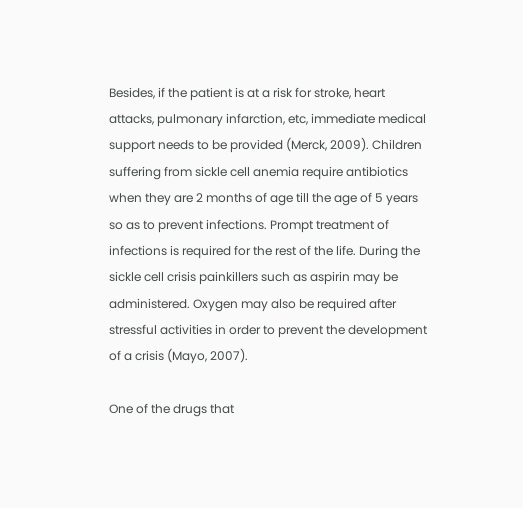Besides, if the patient is at a risk for stroke, heart attacks, pulmonary infarction, etc, immediate medical support needs to be provided (Merck, 2009). Children suffering from sickle cell anemia require antibiotics when they are 2 months of age till the age of 5 years so as to prevent infections. Prompt treatment of infections is required for the rest of the life. During the sickle cell crisis painkillers such as aspirin may be administered. Oxygen may also be required after stressful activities in order to prevent the development of a crisis (Mayo, 2007).

One of the drugs that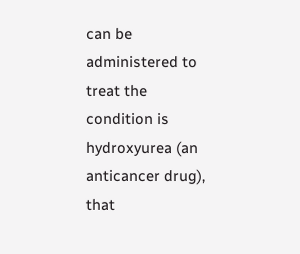can be administered to treat the condition is hydroxyurea (an anticancer drug), that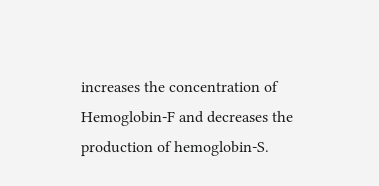increases the concentration of Hemoglobin-F and decreases the production of hemoglobin-S.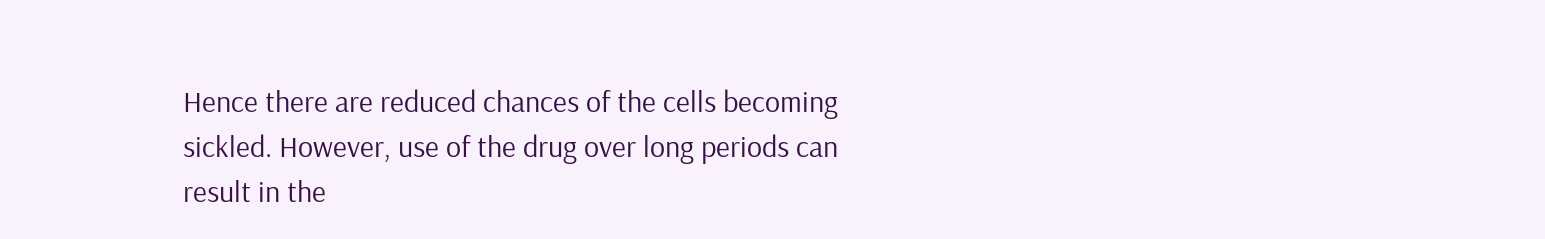Hence there are reduced chances of the cells becoming sickled. However, use of the drug over long periods can result in the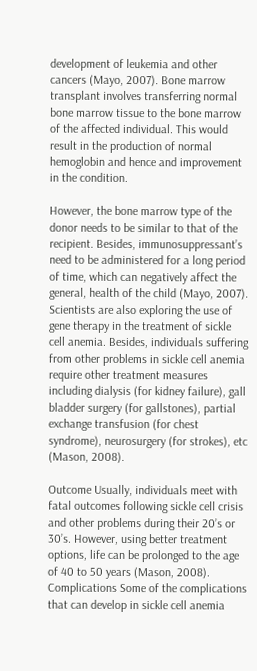development of leukemia and other cancers (Mayo, 2007). Bone marrow transplant involves transferring normal bone marrow tissue to the bone marrow of the affected individual. This would result in the production of normal hemoglobin and hence and improvement in the condition.

However, the bone marrow type of the donor needs to be similar to that of the recipient. Besides, immunosuppressant’s need to be administered for a long period of time, which can negatively affect the general, health of the child (Mayo, 2007). Scientists are also exploring the use of gene therapy in the treatment of sickle cell anemia. Besides, individuals suffering from other problems in sickle cell anemia require other treatment measures including dialysis (for kidney failure), gall bladder surgery (for gallstones), partial exchange transfusion (for chest syndrome), neurosurgery (for strokes), etc (Mason, 2008).

Outcome Usually, individuals meet with fatal outcomes following sickle cell crisis and other problems during their 20’s or 30’s. However, using better treatment options, life can be prolonged to the age of 40 to 50 years (Mason, 2008). Complications Some of the complications that can develop in sickle cell anemia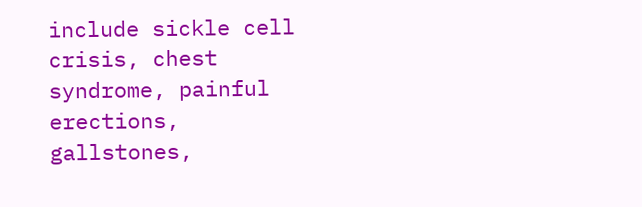include sickle cell crisis, chest syndrome, painful erections, gallstones,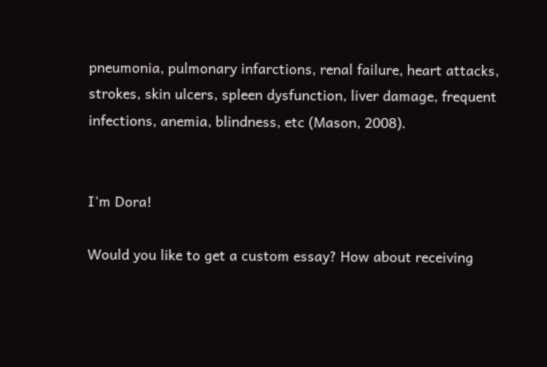pneumonia, pulmonary infarctions, renal failure, heart attacks, strokes, skin ulcers, spleen dysfunction, liver damage, frequent infections, anemia, blindness, etc (Mason, 2008).


I'm Dora!

Would you like to get a custom essay? How about receiving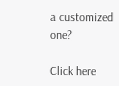a customized one?

Click here